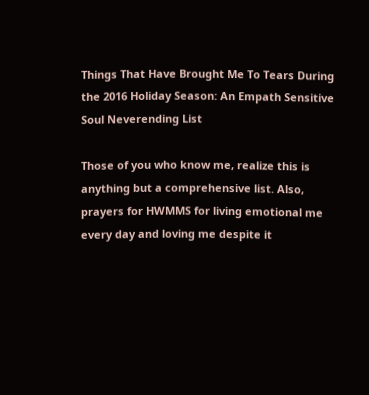Things That Have Brought Me To Tears During the 2016 Holiday Season: An Empath Sensitive Soul Neverending List

Those of you who know me, realize this is anything but a comprehensive list. Also, prayers for HWMMS for living emotional me every day and loving me despite it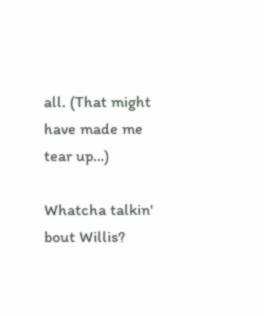all. (That might have made me tear up…)

Whatcha talkin' bout Willis?